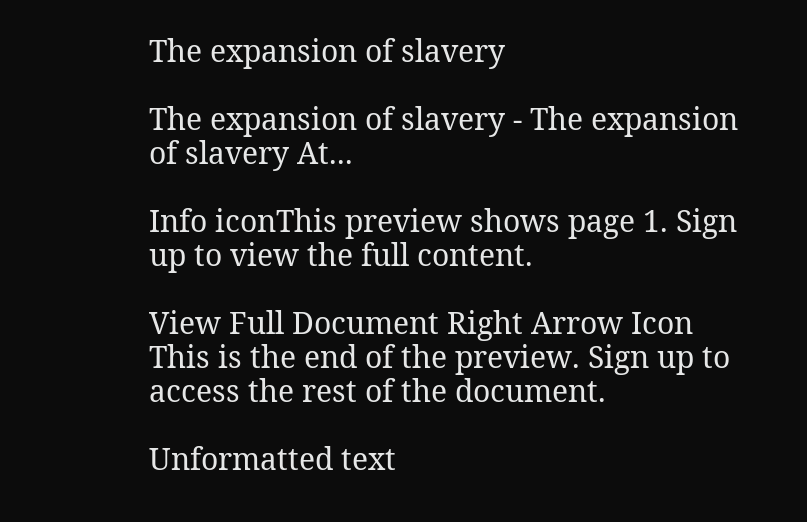The expansion of slavery

The expansion of slavery - The expansion of slavery At...

Info iconThis preview shows page 1. Sign up to view the full content.

View Full Document Right Arrow Icon
This is the end of the preview. Sign up to access the rest of the document.

Unformatted text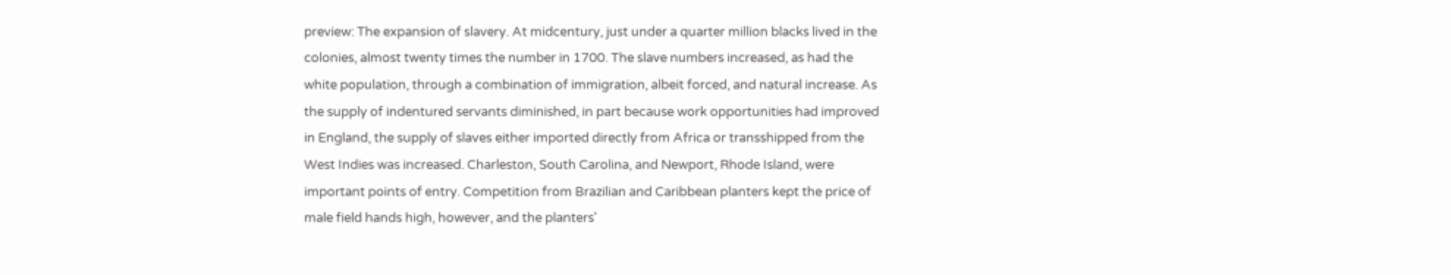preview: The expansion of slavery. At midcentury, just under a quarter million blacks lived in the colonies, almost twenty times the number in 1700. The slave numbers increased, as had the white population, through a combination of immigration, albeit forced, and natural increase. As the supply of indentured servants diminished, in part because work opportunities had improved in England, the supply of slaves either imported directly from Africa or transshipped from the West Indies was increased. Charleston, South Carolina, and Newport, Rhode Island, were important points of entry. Competition from Brazilian and Caribbean planters kept the price of male field hands high, however, and the planters'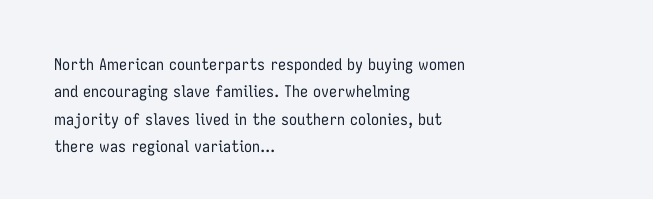North American counterparts responded by buying women and encouraging slave families. The overwhelming majority of slaves lived in the southern colonies, but there was regional variation...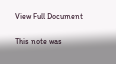View Full Document

This note was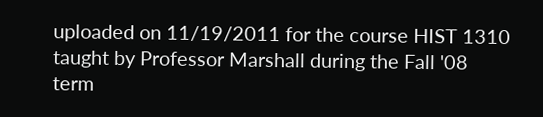uploaded on 11/19/2011 for the course HIST 1310 taught by Professor Marshall during the Fall '08 term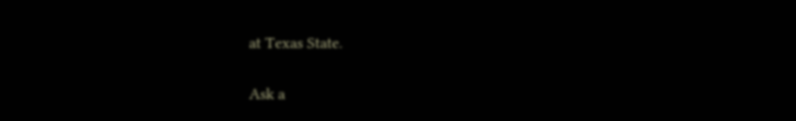at Texas State.

Ask a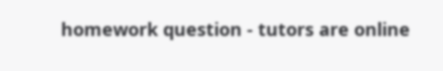homework question - tutors are online